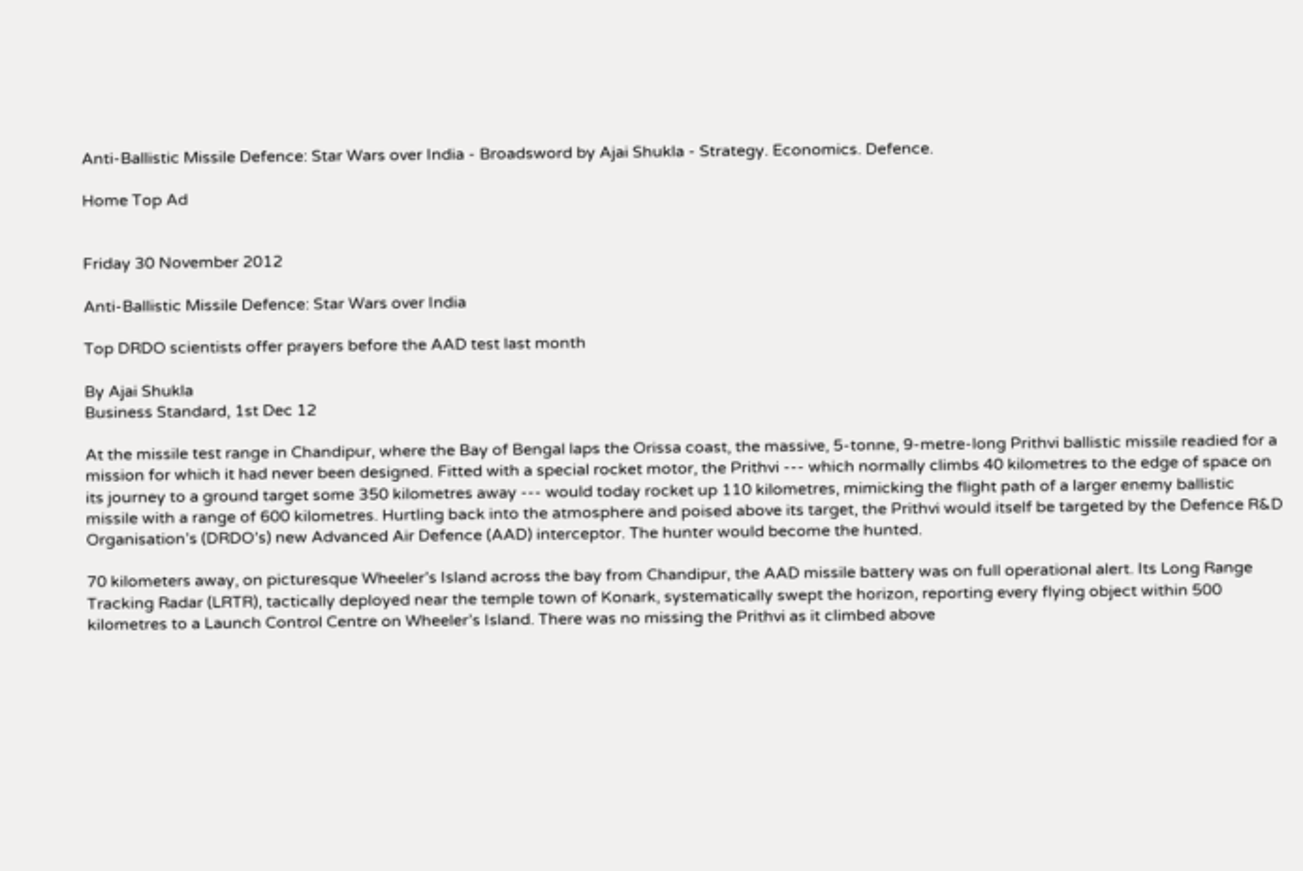Anti-Ballistic Missile Defence: Star Wars over India - Broadsword by Ajai Shukla - Strategy. Economics. Defence.

Home Top Ad


Friday 30 November 2012

Anti-Ballistic Missile Defence: Star Wars over India

Top DRDO scientists offer prayers before the AAD test last month

By Ajai Shukla
Business Standard, 1st Dec 12

At the missile test range in Chandipur, where the Bay of Bengal laps the Orissa coast, the massive, 5-tonne, 9-metre-long Prithvi ballistic missile readied for a mission for which it had never been designed. Fitted with a special rocket motor, the Prithvi --- which normally climbs 40 kilometres to the edge of space on its journey to a ground target some 350 kilometres away --- would today rocket up 110 kilometres, mimicking the flight path of a larger enemy ballistic missile with a range of 600 kilometres. Hurtling back into the atmosphere and poised above its target, the Prithvi would itself be targeted by the Defence R&D Organisation’s (DRDO’s) new Advanced Air Defence (AAD) interceptor. The hunter would become the hunted.

70 kilometers away, on picturesque Wheeler’s Island across the bay from Chandipur, the AAD missile battery was on full operational alert. Its Long Range Tracking Radar (LRTR), tactically deployed near the temple town of Konark, systematically swept the horizon, reporting every flying object within 500 kilometres to a Launch Control Centre on Wheeler’s Island. There was no missing the Prithvi as it climbed above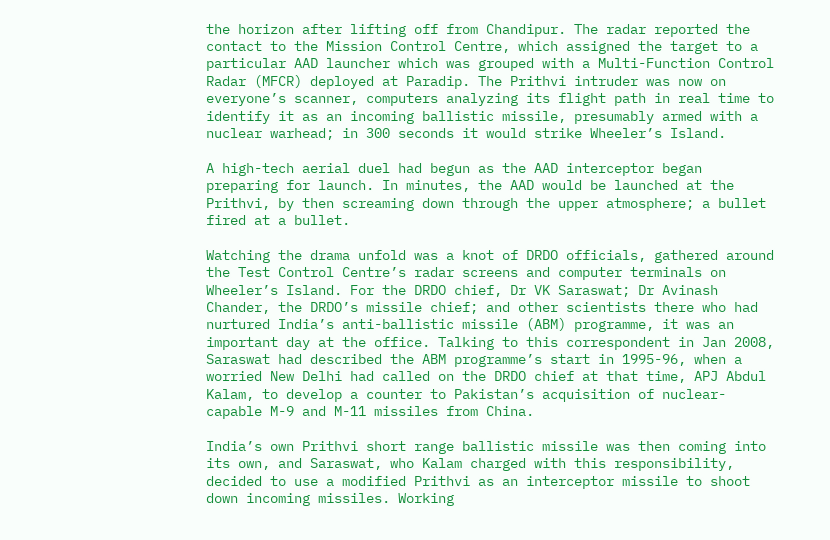the horizon after lifting off from Chandipur. The radar reported the contact to the Mission Control Centre, which assigned the target to a particular AAD launcher which was grouped with a Multi-Function Control Radar (MFCR) deployed at Paradip. The Prithvi intruder was now on everyone’s scanner, computers analyzing its flight path in real time to identify it as an incoming ballistic missile, presumably armed with a nuclear warhead; in 300 seconds it would strike Wheeler’s Island.

A high-tech aerial duel had begun as the AAD interceptor began preparing for launch. In minutes, the AAD would be launched at the Prithvi, by then screaming down through the upper atmosphere; a bullet fired at a bullet.

Watching the drama unfold was a knot of DRDO officials, gathered around the Test Control Centre’s radar screens and computer terminals on Wheeler’s Island. For the DRDO chief, Dr VK Saraswat; Dr Avinash Chander, the DRDO’s missile chief; and other scientists there who had nurtured India’s anti-ballistic missile (ABM) programme, it was an important day at the office. Talking to this correspondent in Jan 2008, Saraswat had described the ABM programme’s start in 1995-96, when a worried New Delhi had called on the DRDO chief at that time, APJ Abdul Kalam, to develop a counter to Pakistan’s acquisition of nuclear-capable M-9 and M-11 missiles from China.

India’s own Prithvi short range ballistic missile was then coming into its own, and Saraswat, who Kalam charged with this responsibility, decided to use a modified Prithvi as an interceptor missile to shoot down incoming missiles. Working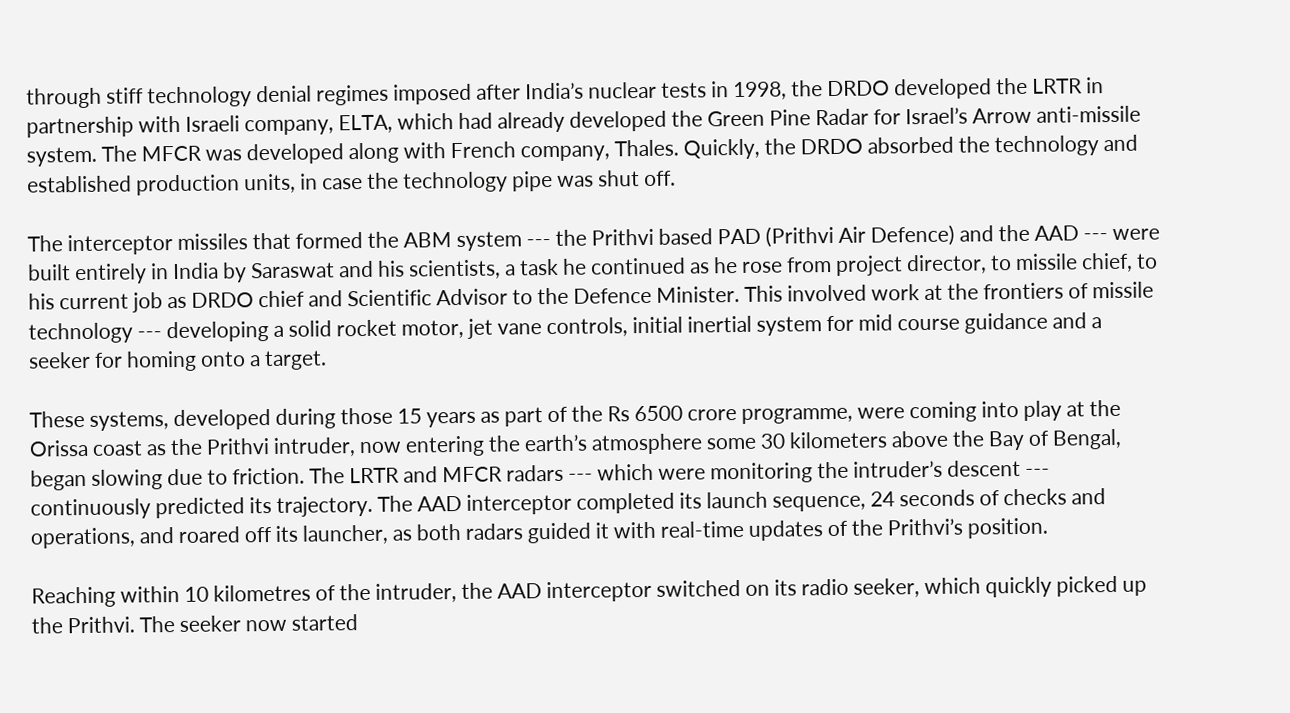through stiff technology denial regimes imposed after India’s nuclear tests in 1998, the DRDO developed the LRTR in partnership with Israeli company, ELTA, which had already developed the Green Pine Radar for Israel’s Arrow anti-missile system. The MFCR was developed along with French company, Thales. Quickly, the DRDO absorbed the technology and established production units, in case the technology pipe was shut off.

The interceptor missiles that formed the ABM system --- the Prithvi based PAD (Prithvi Air Defence) and the AAD --- were built entirely in India by Saraswat and his scientists, a task he continued as he rose from project director, to missile chief, to his current job as DRDO chief and Scientific Advisor to the Defence Minister. This involved work at the frontiers of missile technology --- developing a solid rocket motor, jet vane controls, initial inertial system for mid course guidance and a seeker for homing onto a target.

These systems, developed during those 15 years as part of the Rs 6500 crore programme, were coming into play at the Orissa coast as the Prithvi intruder, now entering the earth’s atmosphere some 30 kilometers above the Bay of Bengal, began slowing due to friction. The LRTR and MFCR radars --- which were monitoring the intruder’s descent --- continuously predicted its trajectory. The AAD interceptor completed its launch sequence, 24 seconds of checks and operations, and roared off its launcher, as both radars guided it with real-time updates of the Prithvi’s position.

Reaching within 10 kilometres of the intruder, the AAD interceptor switched on its radio seeker, which quickly picked up the Prithvi. The seeker now started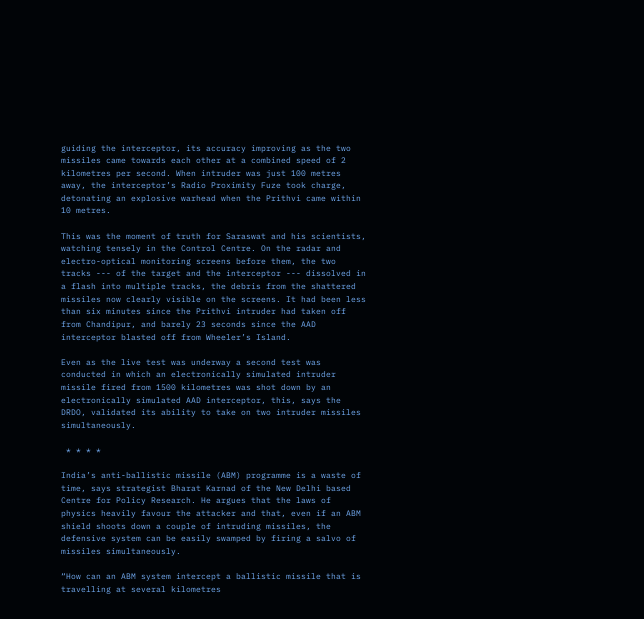guiding the interceptor, its accuracy improving as the two missiles came towards each other at a combined speed of 2 kilometres per second. When intruder was just 100 metres away, the interceptor’s Radio Proximity Fuze took charge, detonating an explosive warhead when the Prithvi came within 10 metres.

This was the moment of truth for Saraswat and his scientists, watching tensely in the Control Centre. On the radar and electro-optical monitoring screens before them, the two tracks --- of the target and the interceptor --- dissolved in a flash into multiple tracks, the debris from the shattered missiles now clearly visible on the screens. It had been less than six minutes since the Prithvi intruder had taken off from Chandipur, and barely 23 seconds since the AAD interceptor blasted off from Wheeler’s Island.

Even as the live test was underway a second test was conducted in which an electronically simulated intruder missile fired from 1500 kilometres was shot down by an electronically simulated AAD interceptor, this, says the DRDO, validated its ability to take on two intruder missiles simultaneously.

 * * * *

India’s anti-ballistic missile (ABM) programme is a waste of time, says strategist Bharat Karnad of the New Delhi based Centre for Policy Research. He argues that the laws of physics heavily favour the attacker and that, even if an ABM shield shoots down a couple of intruding missiles, the defensive system can be easily swamped by firing a salvo of missiles simultaneously.

“How can an ABM system intercept a ballistic missile that is travelling at several kilometres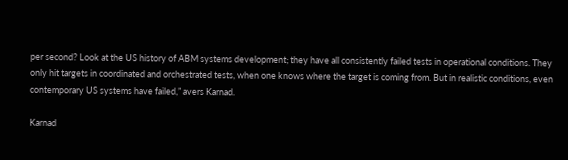per second? Look at the US history of ABM systems development; they have all consistently failed tests in operational conditions. They only hit targets in coordinated and orchestrated tests, when one knows where the target is coming from. But in realistic conditions, even contemporary US systems have failed,” avers Karnad.

Karnad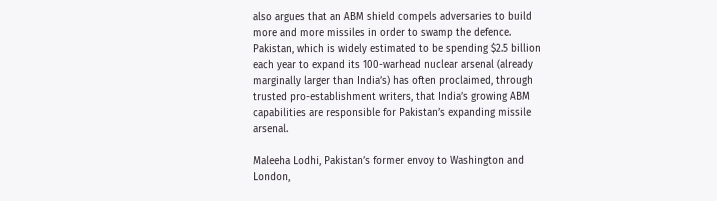also argues that an ABM shield compels adversaries to build more and more missiles in order to swamp the defence. Pakistan, which is widely estimated to be spending $2.5 billion each year to expand its 100-warhead nuclear arsenal (already marginally larger than India’s) has often proclaimed, through trusted pro-establishment writers, that India’s growing ABM capabilities are responsible for Pakistan’s expanding missile arsenal.

Maleeha Lodhi, Pakistan’s former envoy to Washington and London,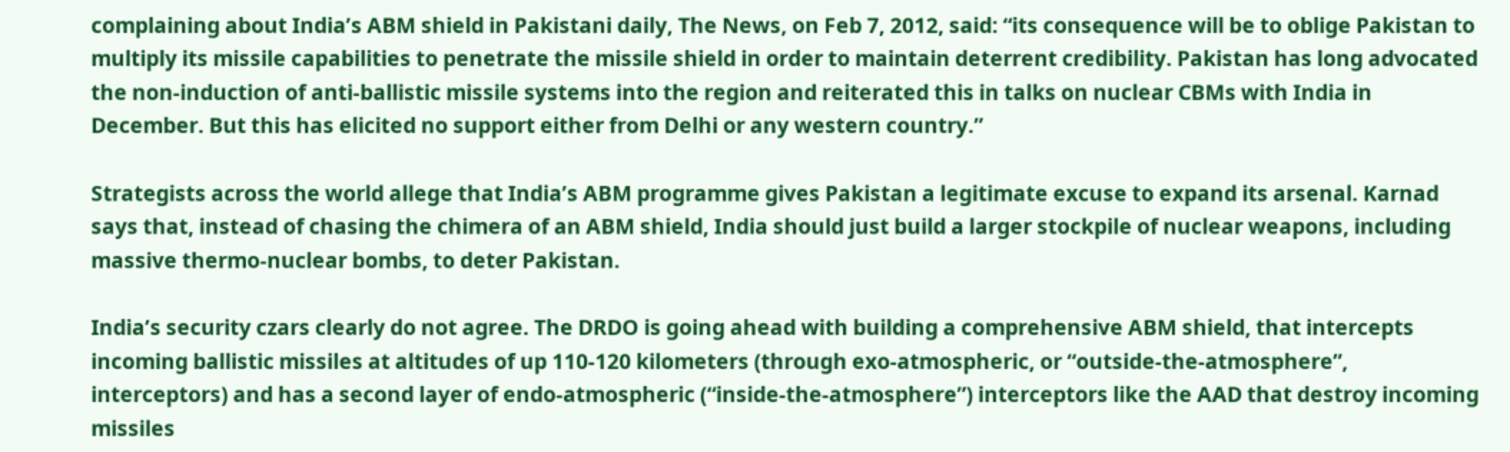complaining about India’s ABM shield in Pakistani daily, The News, on Feb 7, 2012, said: “its consequence will be to oblige Pakistan to multiply its missile capabilities to penetrate the missile shield in order to maintain deterrent credibility. Pakistan has long advocated the non-induction of anti-ballistic missile systems into the region and reiterated this in talks on nuclear CBMs with India in December. But this has elicited no support either from Delhi or any western country.”

Strategists across the world allege that India’s ABM programme gives Pakistan a legitimate excuse to expand its arsenal. Karnad says that, instead of chasing the chimera of an ABM shield, India should just build a larger stockpile of nuclear weapons, including massive thermo-nuclear bombs, to deter Pakistan.

India’s security czars clearly do not agree. The DRDO is going ahead with building a comprehensive ABM shield, that intercepts incoming ballistic missiles at altitudes of up 110-120 kilometers (through exo-atmospheric, or “outside-the-atmosphere”, interceptors) and has a second layer of endo-atmospheric (“inside-the-atmosphere”) interceptors like the AAD that destroy incoming missiles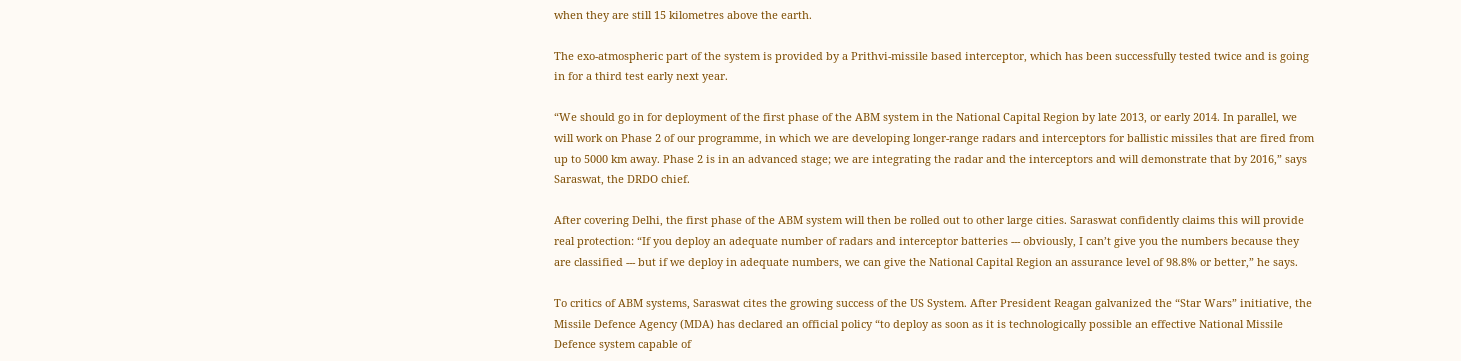when they are still 15 kilometres above the earth.

The exo-atmospheric part of the system is provided by a Prithvi-missile based interceptor, which has been successfully tested twice and is going in for a third test early next year.

“We should go in for deployment of the first phase of the ABM system in the National Capital Region by late 2013, or early 2014. In parallel, we will work on Phase 2 of our programme, in which we are developing longer-range radars and interceptors for ballistic missiles that are fired from up to 5000 km away. Phase 2 is in an advanced stage; we are integrating the radar and the interceptors and will demonstrate that by 2016,” says Saraswat, the DRDO chief.

After covering Delhi, the first phase of the ABM system will then be rolled out to other large cities. Saraswat confidently claims this will provide real protection: “If you deploy an adequate number of radars and interceptor batteries --- obviously, I can’t give you the numbers because they are classified --- but if we deploy in adequate numbers, we can give the National Capital Region an assurance level of 98.8% or better,” he says.

To critics of ABM systems, Saraswat cites the growing success of the US System. After President Reagan galvanized the “Star Wars” initiative, the Missile Defence Agency (MDA) has declared an official policy “to deploy as soon as it is technologically possible an effective National Missile Defence system capable of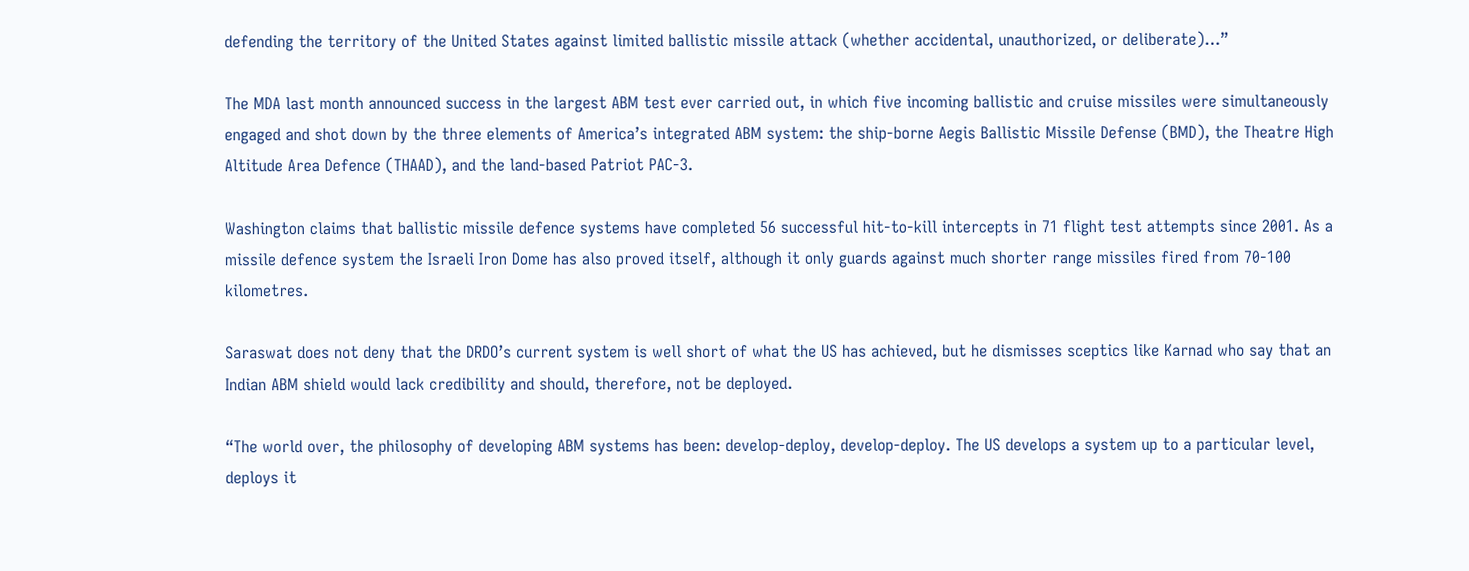defending the territory of the United States against limited ballistic missile attack (whether accidental, unauthorized, or deliberate)…”

The MDA last month announced success in the largest ABM test ever carried out, in which five incoming ballistic and cruise missiles were simultaneously engaged and shot down by the three elements of America’s integrated ABM system: the ship-borne Aegis Ballistic Missile Defense (BMD), the Theatre High Altitude Area Defence (THAAD), and the land-based Patriot PAC-3.

Washington claims that ballistic missile defence systems have completed 56 successful hit-to-kill intercepts in 71 flight test attempts since 2001. As a missile defence system the Israeli Iron Dome has also proved itself, although it only guards against much shorter range missiles fired from 70-100 kilometres.

Saraswat does not deny that the DRDO’s current system is well short of what the US has achieved, but he dismisses sceptics like Karnad who say that an Indian ABM shield would lack credibility and should, therefore, not be deployed.

“The world over, the philosophy of developing ABM systems has been: develop-deploy, develop-deploy. The US develops a system up to a particular level, deploys it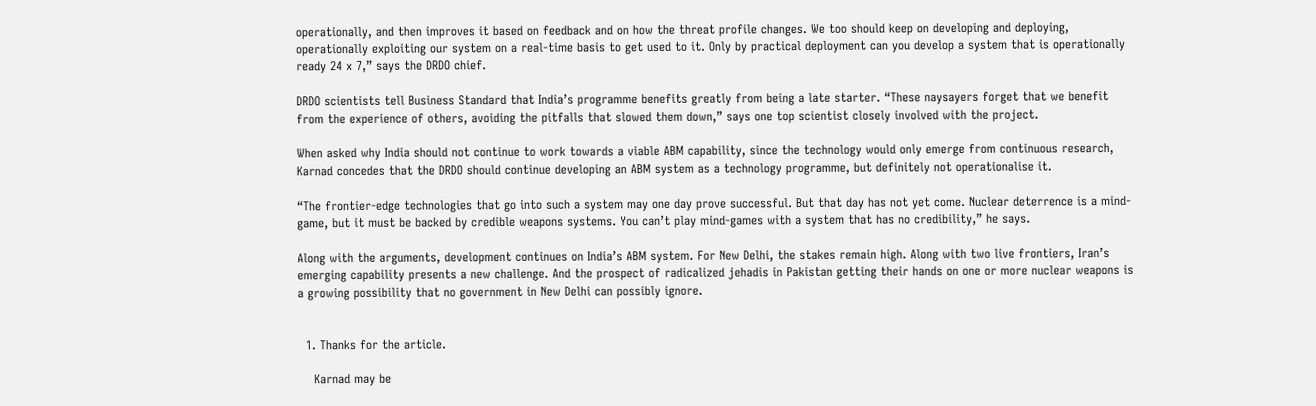operationally, and then improves it based on feedback and on how the threat profile changes. We too should keep on developing and deploying, operationally exploiting our system on a real-time basis to get used to it. Only by practical deployment can you develop a system that is operationally ready 24 x 7,” says the DRDO chief.

DRDO scientists tell Business Standard that India’s programme benefits greatly from being a late starter. “These naysayers forget that we benefit from the experience of others, avoiding the pitfalls that slowed them down,” says one top scientist closely involved with the project.

When asked why India should not continue to work towards a viable ABM capability, since the technology would only emerge from continuous research, Karnad concedes that the DRDO should continue developing an ABM system as a technology programme, but definitely not operationalise it.

“The frontier-edge technologies that go into such a system may one day prove successful. But that day has not yet come. Nuclear deterrence is a mind-game, but it must be backed by credible weapons systems. You can’t play mind-games with a system that has no credibility,” he says.

Along with the arguments, development continues on India’s ABM system. For New Delhi, the stakes remain high. Along with two live frontiers, Iran’s emerging capability presents a new challenge. And the prospect of radicalized jehadis in Pakistan getting their hands on one or more nuclear weapons is a growing possibility that no government in New Delhi can possibly ignore.


  1. Thanks for the article.

    Karnad may be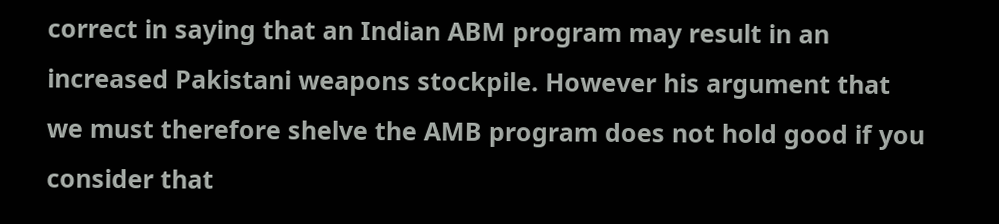correct in saying that an Indian ABM program may result in an increased Pakistani weapons stockpile. However his argument that we must therefore shelve the AMB program does not hold good if you consider that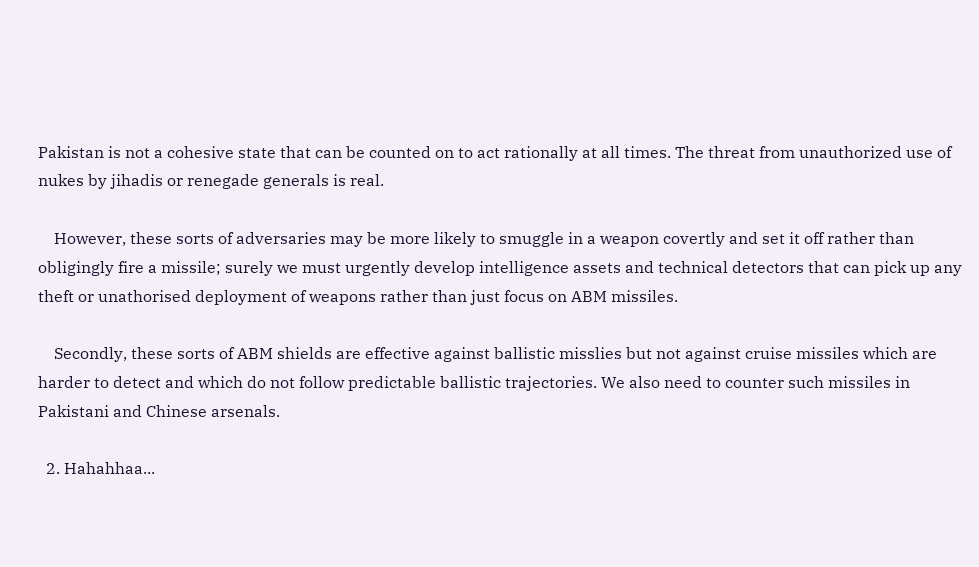Pakistan is not a cohesive state that can be counted on to act rationally at all times. The threat from unauthorized use of nukes by jihadis or renegade generals is real.

    However, these sorts of adversaries may be more likely to smuggle in a weapon covertly and set it off rather than obligingly fire a missile; surely we must urgently develop intelligence assets and technical detectors that can pick up any theft or unathorised deployment of weapons rather than just focus on ABM missiles.

    Secondly, these sorts of ABM shields are effective against ballistic misslies but not against cruise missiles which are harder to detect and which do not follow predictable ballistic trajectories. We also need to counter such missiles in Pakistani and Chinese arsenals.

  2. Hahahhaa...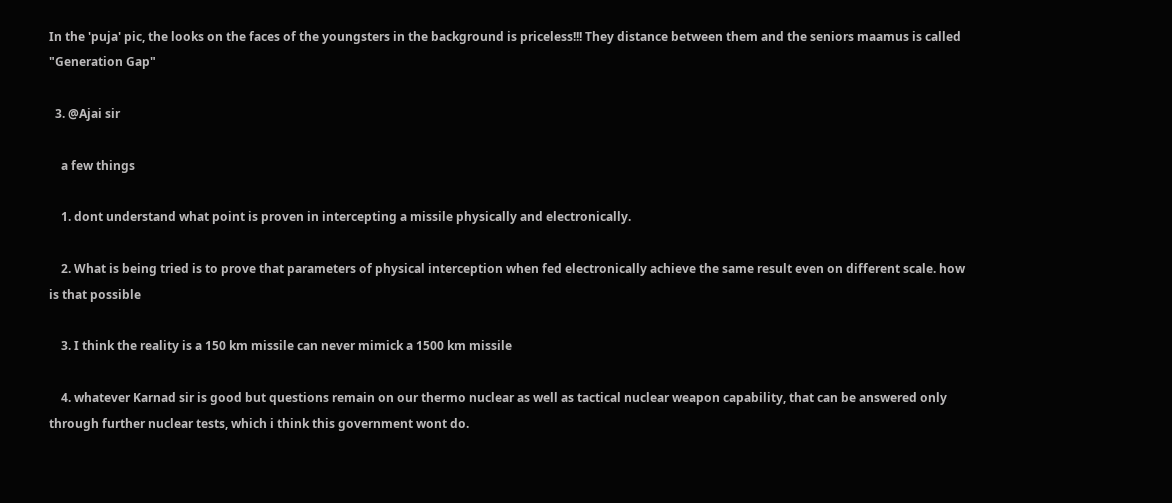In the 'puja' pic, the looks on the faces of the youngsters in the background is priceless!!! They distance between them and the seniors maamus is called "Generation Gap"

  3. @Ajai sir

    a few things

    1. dont understand what point is proven in intercepting a missile physically and electronically.

    2. What is being tried is to prove that parameters of physical interception when fed electronically achieve the same result even on different scale. how is that possible

    3. I think the reality is a 150 km missile can never mimick a 1500 km missile

    4. whatever Karnad sir is good but questions remain on our thermo nuclear as well as tactical nuclear weapon capability, that can be answered only through further nuclear tests, which i think this government wont do.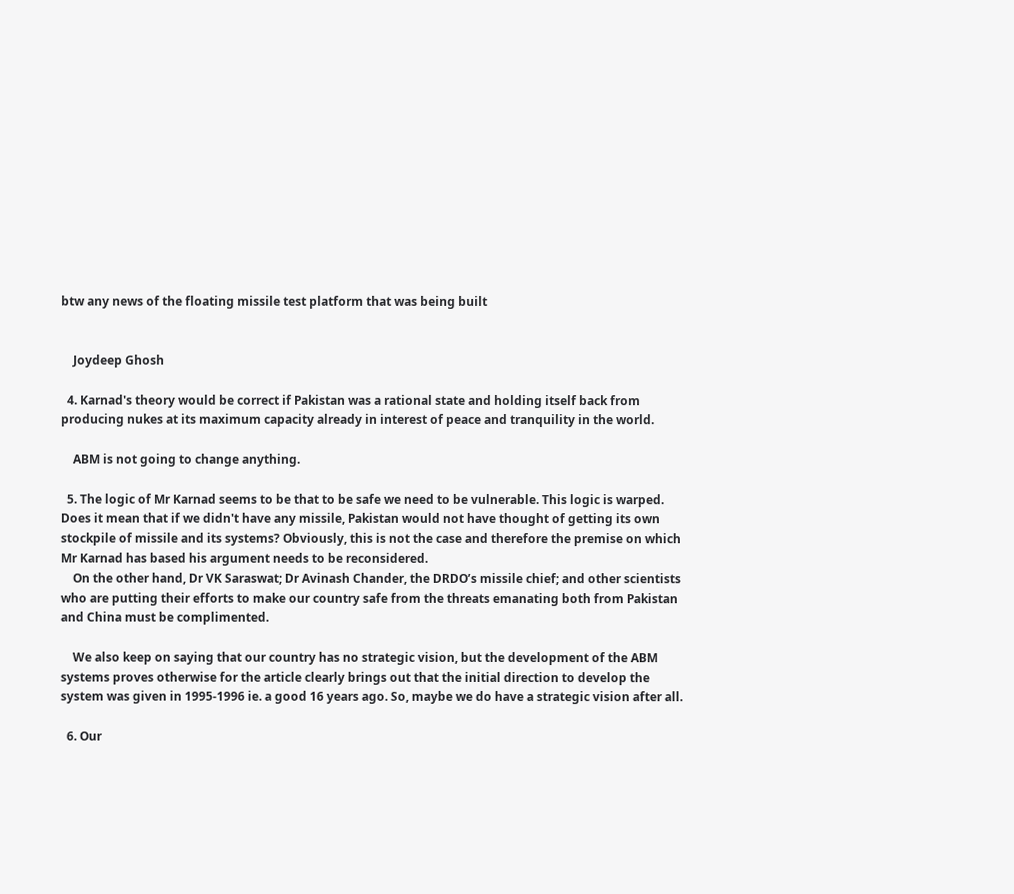btw any news of the floating missile test platform that was being built


    Joydeep Ghosh

  4. Karnad's theory would be correct if Pakistan was a rational state and holding itself back from producing nukes at its maximum capacity already in interest of peace and tranquility in the world.

    ABM is not going to change anything.

  5. The logic of Mr Karnad seems to be that to be safe we need to be vulnerable. This logic is warped. Does it mean that if we didn't have any missile, Pakistan would not have thought of getting its own stockpile of missile and its systems? Obviously, this is not the case and therefore the premise on which Mr Karnad has based his argument needs to be reconsidered.
    On the other hand, Dr VK Saraswat; Dr Avinash Chander, the DRDO’s missile chief; and other scientists who are putting their efforts to make our country safe from the threats emanating both from Pakistan and China must be complimented.

    We also keep on saying that our country has no strategic vision, but the development of the ABM systems proves otherwise for the article clearly brings out that the initial direction to develop the system was given in 1995-1996 ie. a good 16 years ago. So, maybe we do have a strategic vision after all.

  6. Our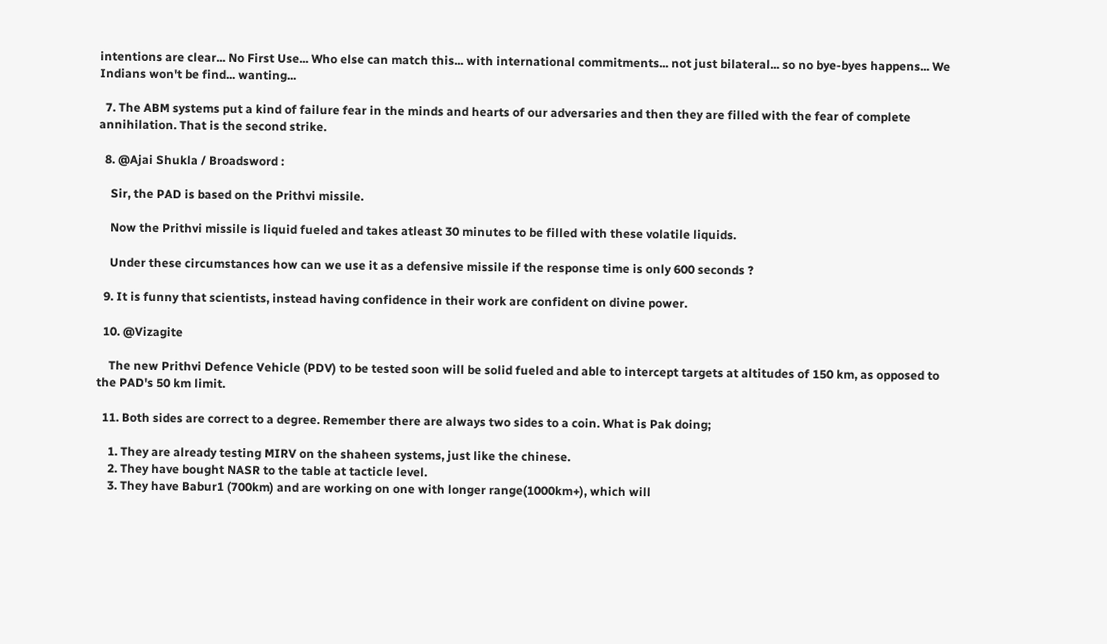intentions are clear... No First Use... Who else can match this... with international commitments... not just bilateral... so no bye-byes happens... We Indians won't be find... wanting...

  7. The ABM systems put a kind of failure fear in the minds and hearts of our adversaries and then they are filled with the fear of complete annihilation. That is the second strike.

  8. @Ajai Shukla / Broadsword :

    Sir, the PAD is based on the Prithvi missile.

    Now the Prithvi missile is liquid fueled and takes atleast 30 minutes to be filled with these volatile liquids.

    Under these circumstances how can we use it as a defensive missile if the response time is only 600 seconds ?

  9. It is funny that scientists, instead having confidence in their work are confident on divine power.

  10. @Vizagite

    The new Prithvi Defence Vehicle (PDV) to be tested soon will be solid fueled and able to intercept targets at altitudes of 150 km, as opposed to the PAD's 50 km limit.

  11. Both sides are correct to a degree. Remember there are always two sides to a coin. What is Pak doing;

    1. They are already testing MIRV on the shaheen systems, just like the chinese.
    2. They have bought NASR to the table at tacticle level.
    3. They have Babur1 (700km) and are working on one with longer range(1000km+), which will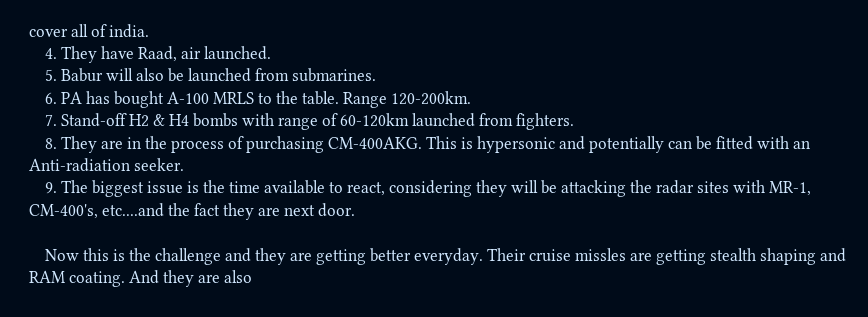cover all of india.
    4. They have Raad, air launched.
    5. Babur will also be launched from submarines.
    6. PA has bought A-100 MRLS to the table. Range 120-200km.
    7. Stand-off H2 & H4 bombs with range of 60-120km launched from fighters.
    8. They are in the process of purchasing CM-400AKG. This is hypersonic and potentially can be fitted with an Anti-radiation seeker.
    9. The biggest issue is the time available to react, considering they will be attacking the radar sites with MR-1, CM-400's, etc....and the fact they are next door.

    Now this is the challenge and they are getting better everyday. Their cruise missles are getting stealth shaping and RAM coating. And they are also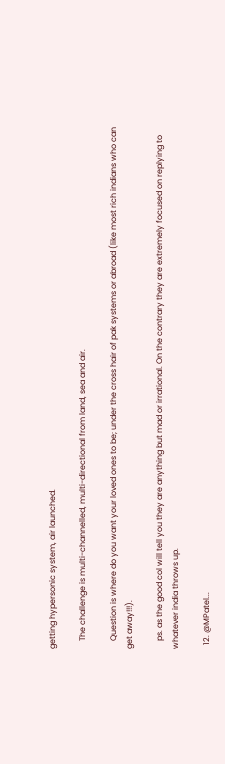getting hypersonic system, air launched.

    The challenge is multi-channelled, multi-directional from land, sea and air.

    Question is where do you want your loved ones to be; under the cross hair of pak systems or abroad (like most rich indians who can get away!!!).

    ps. as the good col will tell you they are anything but mad or irrational. On the contrary they are extremely focused on replying to whatever india throws up.

  12. @MPatel...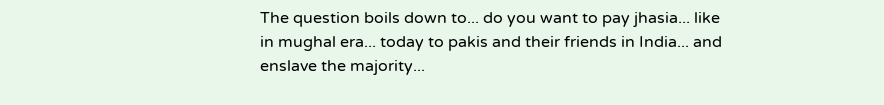The question boils down to... do you want to pay jhasia... like in mughal era... today to pakis and their friends in India... and enslave the majority...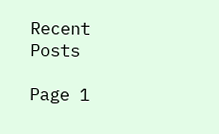Recent Posts

Page 1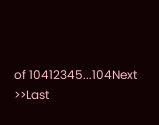of 10412345...104Next >>Last